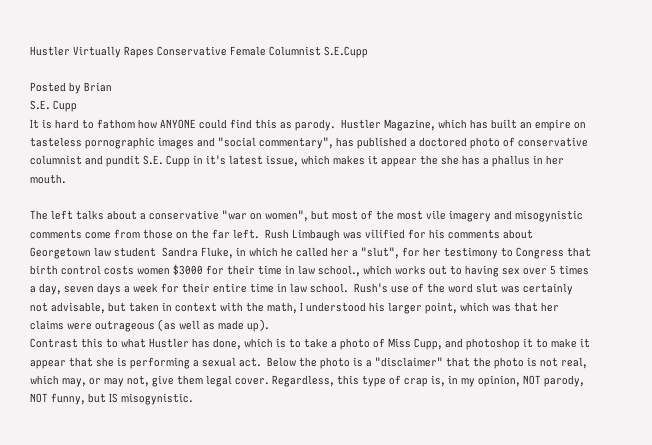Hustler Virtually Rapes Conservative Female Columnist S.E.Cupp

Posted by Brian
S.E. Cupp
It is hard to fathom how ANYONE could find this as parody.  Hustler Magazine, which has built an empire on tasteless pornographic images and "social commentary", has published a doctored photo of conservative columnist and pundit S.E. Cupp in it's latest issue, which makes it appear the she has a phallus in her mouth.

The left talks about a conservative "war on women", but most of the most vile imagery and misogynistic comments come from those on the far left.  Rush Limbaugh was vilified for his comments about Georgetown law student  Sandra Fluke, in which he called her a "slut", for her testimony to Congress that birth control costs women $3000 for their time in law school., which works out to having sex over 5 times a day, seven days a week for their entire time in law school.  Rush's use of the word slut was certainly not advisable, but taken in context with the math, I understood his larger point, which was that her claims were outrageous (as well as made up).
Contrast this to what Hustler has done, which is to take a photo of Miss Cupp, and photoshop it to make it appear that she is performing a sexual act.  Below the photo is a "disclaimer" that the photo is not real, which may, or may not, give them legal cover. Regardless, this type of crap is, in my opinion, NOT parody, NOT funny, but IS misogynistic.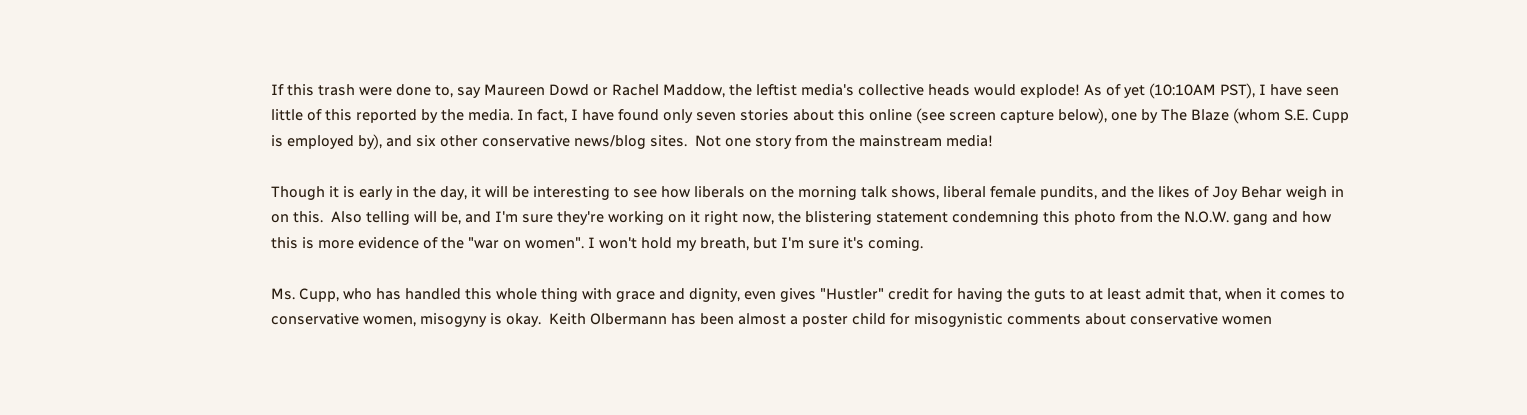If this trash were done to, say Maureen Dowd or Rachel Maddow, the leftist media's collective heads would explode! As of yet (10:10AM PST), I have seen little of this reported by the media. In fact, I have found only seven stories about this online (see screen capture below), one by The Blaze (whom S.E. Cupp is employed by), and six other conservative news/blog sites.  Not one story from the mainstream media!

Though it is early in the day, it will be interesting to see how liberals on the morning talk shows, liberal female pundits, and the likes of Joy Behar weigh in on this.  Also telling will be, and I'm sure they're working on it right now, the blistering statement condemning this photo from the N.O.W. gang and how this is more evidence of the "war on women". I won't hold my breath, but I'm sure it's coming.

Ms. Cupp, who has handled this whole thing with grace and dignity, even gives "Hustler" credit for having the guts to at least admit that, when it comes to conservative women, misogyny is okay.  Keith Olbermann has been almost a poster child for misogynistic comments about conservative women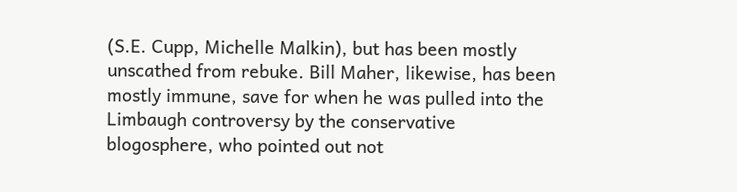(S.E. Cupp, Michelle Malkin), but has been mostly unscathed from rebuke. Bill Maher, likewise, has been mostly immune, save for when he was pulled into the Limbaugh controversy by the conservative blogosphere, who pointed out not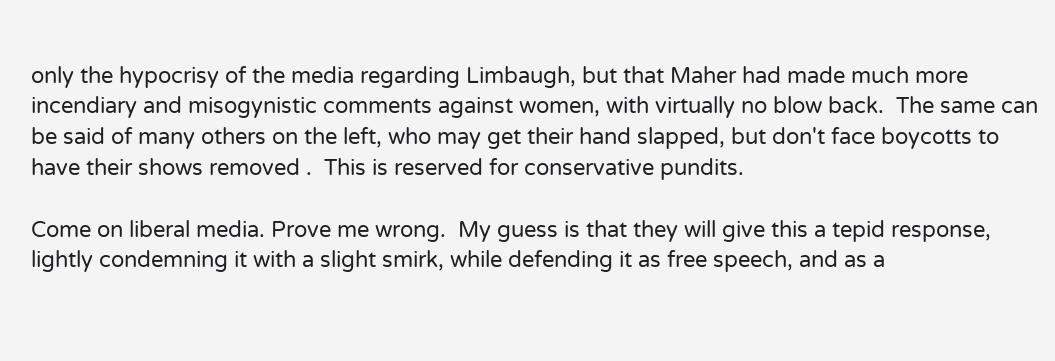only the hypocrisy of the media regarding Limbaugh, but that Maher had made much more incendiary and misogynistic comments against women, with virtually no blow back.  The same can be said of many others on the left, who may get their hand slapped, but don't face boycotts to have their shows removed .  This is reserved for conservative pundits.

Come on liberal media. Prove me wrong.  My guess is that they will give this a tepid response, lightly condemning it with a slight smirk, while defending it as free speech, and as a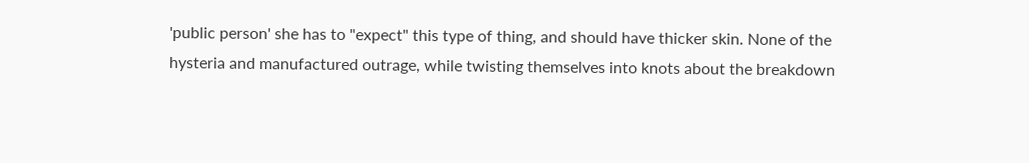'public person' she has to "expect" this type of thing, and should have thicker skin. None of the hysteria and manufactured outrage, while twisting themselves into knots about the breakdown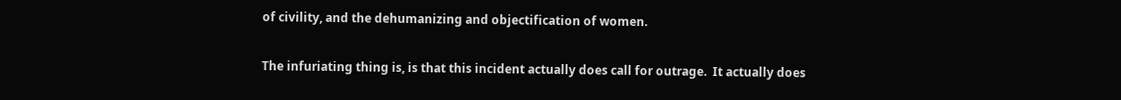of civility, and the dehumanizing and objectification of women.

The infuriating thing is, is that this incident actually does call for outrage.  It actually does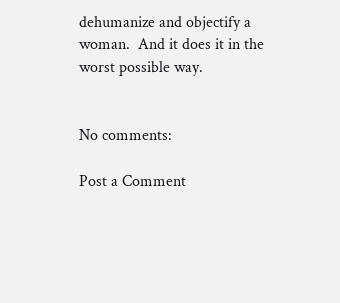dehumanize and objectify a woman.  And it does it in the worst possible way.


No comments:

Post a Comment